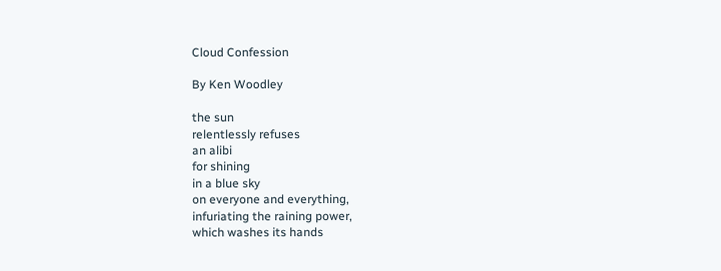Cloud Confession

By Ken Woodley

the sun
relentlessly refuses
an alibi
for shining
in a blue sky
on everyone and everything,
infuriating the raining power,
which washes its hands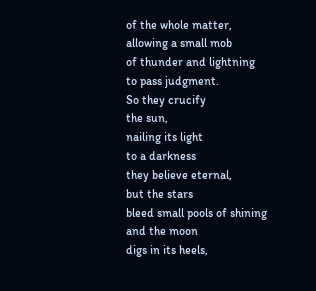of the whole matter,
allowing a small mob
of thunder and lightning
to pass judgment.
So they crucify
the sun,
nailing its light
to a darkness
they believe eternal,
but the stars
bleed small pools of shining
and the moon
digs in its heels,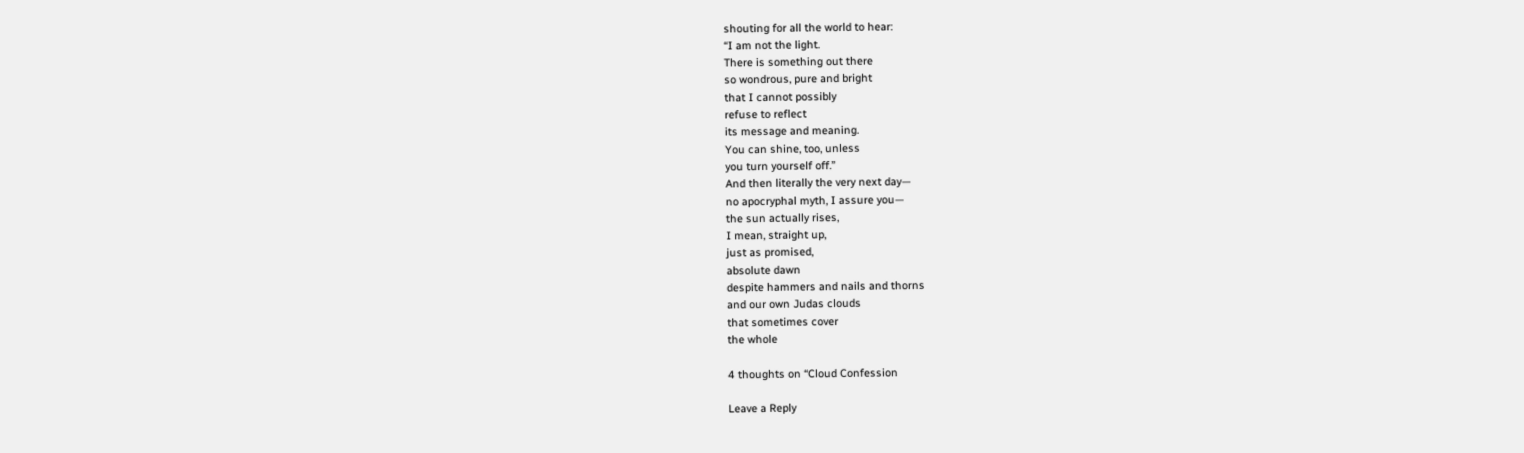shouting for all the world to hear:
“I am not the light.
There is something out there
so wondrous, pure and bright
that I cannot possibly
refuse to reflect
its message and meaning.
You can shine, too, unless
you turn yourself off.”
And then literally the very next day—
no apocryphal myth, I assure you—
the sun actually rises,
I mean, straight up,
just as promised,
absolute dawn
despite hammers and nails and thorns
and our own Judas clouds
that sometimes cover
the whole

4 thoughts on “Cloud Confession

Leave a Reply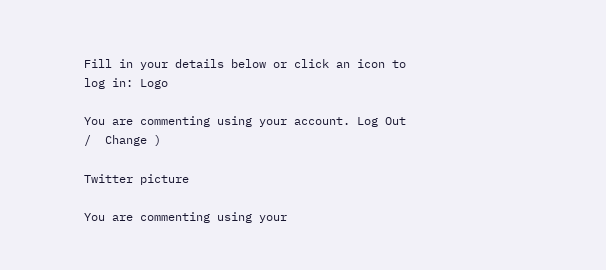Fill in your details below or click an icon to log in: Logo

You are commenting using your account. Log Out /  Change )

Twitter picture

You are commenting using your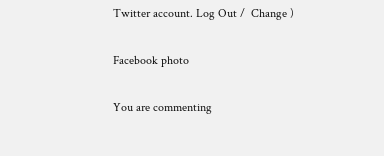Twitter account. Log Out /  Change )

Facebook photo

You are commenting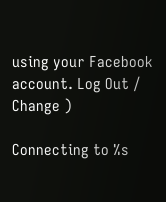using your Facebook account. Log Out /  Change )

Connecting to %s